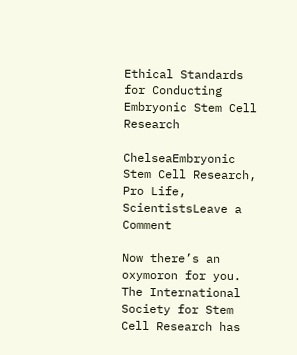Ethical Standards for Conducting Embryonic Stem Cell Research

ChelseaEmbryonic Stem Cell Research, Pro Life, ScientistsLeave a Comment

Now there’s an oxymoron for you. The International Society for Stem Cell Research has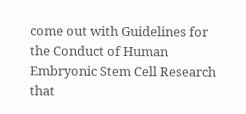come out with Guidelines for the Conduct of Human Embryonic Stem Cell Research that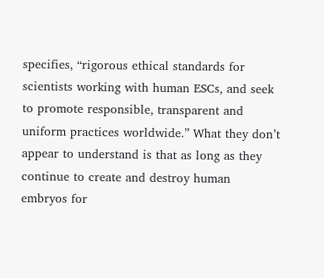specifies, “rigorous ethical standards for scientists working with human ESCs, and seek to promote responsible, transparent and uniform practices worldwide.” What they don’t appear to understand is that as long as they continue to create and destroy human embryos for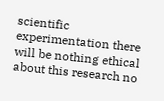scientific experimentation there will be nothing ethical about this research no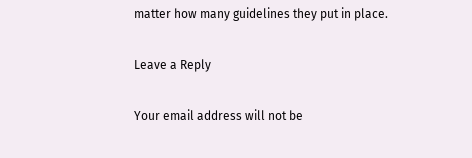matter how many guidelines they put in place.

Leave a Reply

Your email address will not be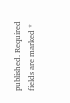published. Required fields are marked *